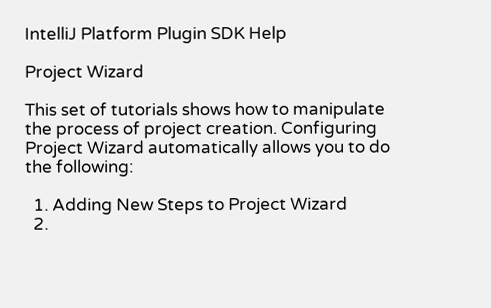IntelliJ Platform Plugin SDK Help

Project Wizard

This set of tutorials shows how to manipulate the process of project creation. Configuring Project Wizard automatically allows you to do the following:

  1. Adding New Steps to Project Wizard
  2.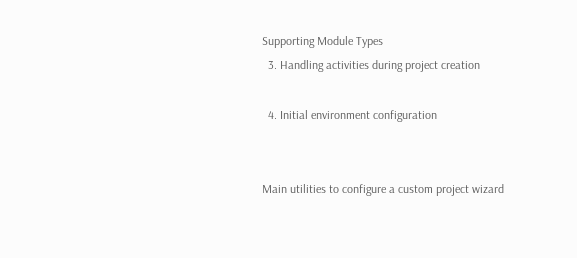Supporting Module Types
  3. Handling activities during project creation

  4. Initial environment configuration


Main utilities to configure a custom project wizard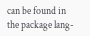can be found in the package lang-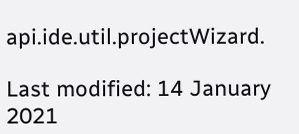api.ide.util.projectWizard.

Last modified: 14 January 2021